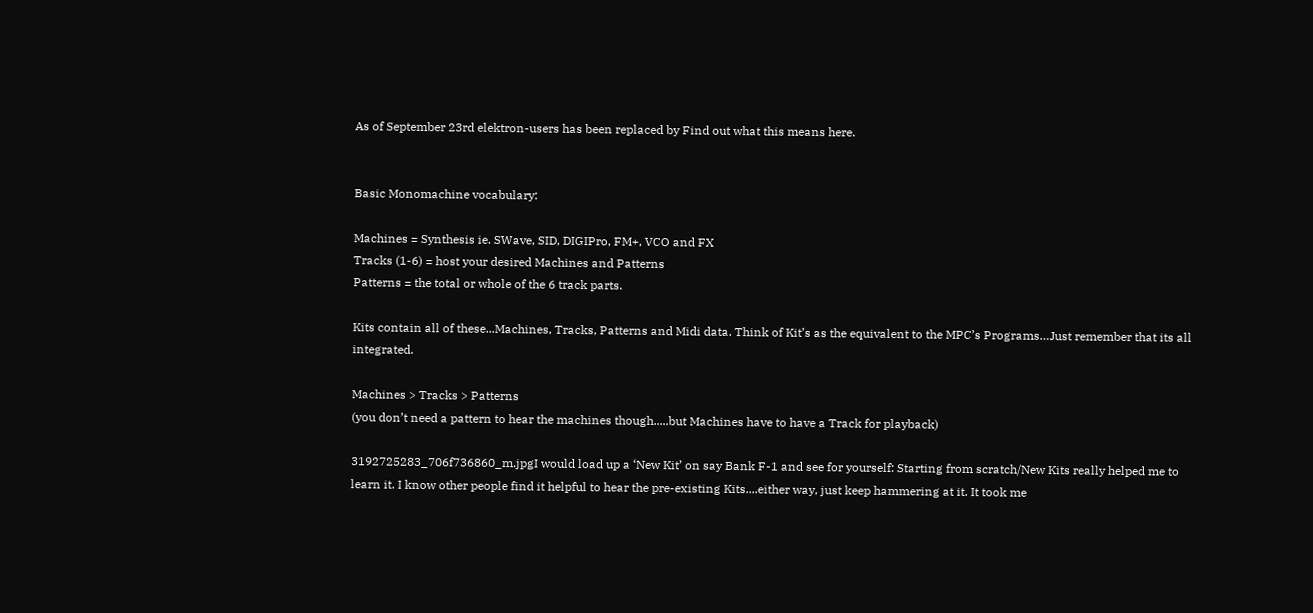As of September 23rd elektron-users has been replaced by Find out what this means here.


Basic Monomachine vocabulary:

Machines = Synthesis ie. SWave, SID, DIGIPro, FM+, VCO and FX
Tracks (1-6) = host your desired Machines and Patterns
Patterns = the total or whole of the 6 track parts.

Kits contain all of these...Machines, Tracks, Patterns and Midi data. Think of Kit’s as the equivalent to the MPC’s Programs…Just remember that its all integrated.

Machines > Tracks > Patterns
(you don’t need a pattern to hear the machines though.....but Machines have to have a Track for playback)

3192725283_706f736860_m.jpgI would load up a ‘New Kit’ on say Bank F-1 and see for yourself: Starting from scratch/New Kits really helped me to learn it. I know other people find it helpful to hear the pre-existing Kits....either way, just keep hammering at it. It took me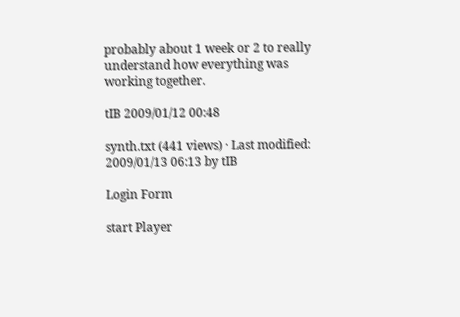probably about 1 week or 2 to really understand how everything was working together.

tIB 2009/01/12 00:48

synth.txt (441 views) · Last modified: 2009/01/13 06:13 by tIB

Login Form

start Player